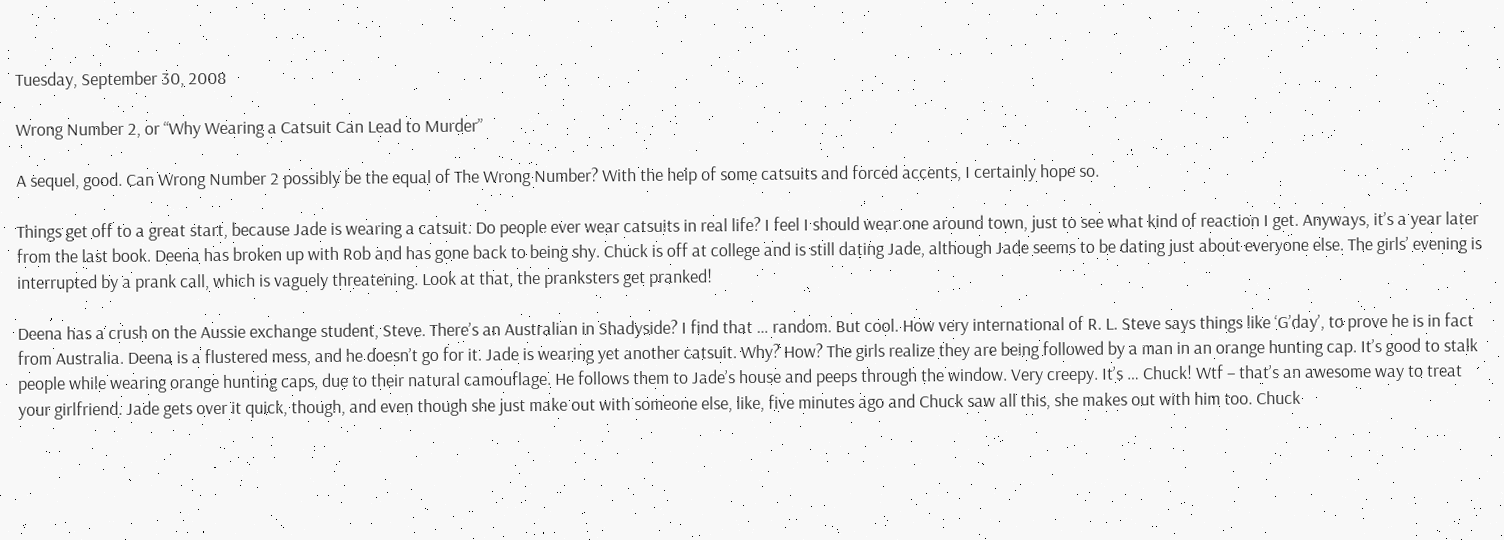Tuesday, September 30, 2008

Wrong Number 2, or “Why Wearing a Catsuit Can Lead to Murder”

A sequel, good. Can Wrong Number 2 possibly be the equal of The Wrong Number? With the help of some catsuits and forced accents, I certainly hope so.

Things get off to a great start, because Jade is wearing a catsuit. Do people ever wear catsuits in real life? I feel I should wear one around town, just to see what kind of reaction I get. Anyways, it’s a year later from the last book. Deena has broken up with Rob and has gone back to being shy. Chuck is off at college and is still dating Jade, although Jade seems to be dating just about everyone else. The girls’ evening is interrupted by a prank call, which is vaguely threatening. Look at that, the pranksters get pranked!

Deena has a crush on the Aussie exchange student, Steve. There’s an Australian in Shadyside? I find that … random. But cool. How very international of R. L. Steve says things like ‘G’day’, to prove he is in fact from Australia. Deena is a flustered mess, and he doesn’t go for it. Jade is wearing yet another catsuit. Why? How? The girls realize they are being followed by a man in an orange hunting cap. It’s good to stalk people while wearing orange hunting caps, due to their natural camouflage. He follows them to Jade’s house and peeps through the window. Very creepy. It’s … Chuck! Wtf – that’s an awesome way to treat your girlfriend. Jade gets over it quick, though, and even though she just make out with someone else, like, five minutes ago and Chuck saw all this, she makes out with him too. Chuck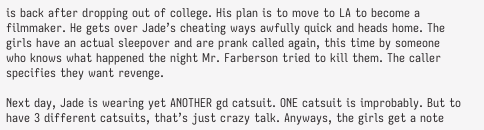is back after dropping out of college. His plan is to move to LA to become a filmmaker. He gets over Jade’s cheating ways awfully quick and heads home. The girls have an actual sleepover and are prank called again, this time by someone who knows what happened the night Mr. Farberson tried to kill them. The caller specifies they want revenge.

Next day, Jade is wearing yet ANOTHER gd catsuit. ONE catsuit is improbably. But to have 3 different catsuits, that’s just crazy talk. Anyways, the girls get a note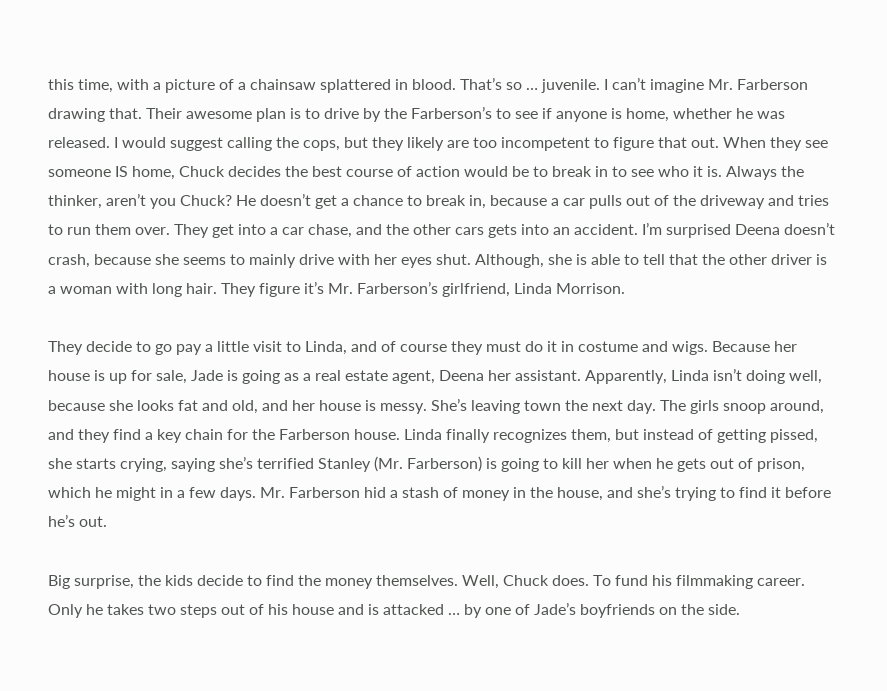this time, with a picture of a chainsaw splattered in blood. That’s so … juvenile. I can’t imagine Mr. Farberson drawing that. Their awesome plan is to drive by the Farberson’s to see if anyone is home, whether he was released. I would suggest calling the cops, but they likely are too incompetent to figure that out. When they see someone IS home, Chuck decides the best course of action would be to break in to see who it is. Always the thinker, aren’t you Chuck? He doesn’t get a chance to break in, because a car pulls out of the driveway and tries to run them over. They get into a car chase, and the other cars gets into an accident. I’m surprised Deena doesn’t crash, because she seems to mainly drive with her eyes shut. Although, she is able to tell that the other driver is a woman with long hair. They figure it’s Mr. Farberson’s girlfriend, Linda Morrison.

They decide to go pay a little visit to Linda, and of course they must do it in costume and wigs. Because her house is up for sale, Jade is going as a real estate agent, Deena her assistant. Apparently, Linda isn’t doing well, because she looks fat and old, and her house is messy. She’s leaving town the next day. The girls snoop around, and they find a key chain for the Farberson house. Linda finally recognizes them, but instead of getting pissed, she starts crying, saying she’s terrified Stanley (Mr. Farberson) is going to kill her when he gets out of prison, which he might in a few days. Mr. Farberson hid a stash of money in the house, and she’s trying to find it before he’s out.

Big surprise, the kids decide to find the money themselves. Well, Chuck does. To fund his filmmaking career. Only he takes two steps out of his house and is attacked … by one of Jade’s boyfriends on the side.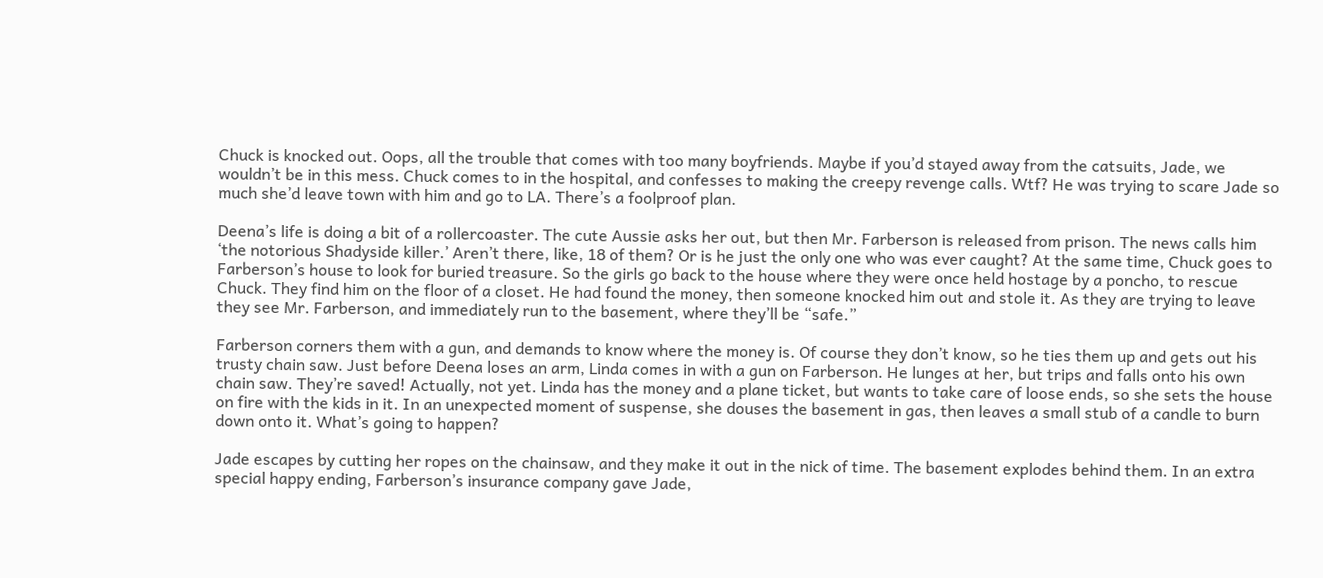Chuck is knocked out. Oops, all the trouble that comes with too many boyfriends. Maybe if you’d stayed away from the catsuits, Jade, we wouldn’t be in this mess. Chuck comes to in the hospital, and confesses to making the creepy revenge calls. Wtf? He was trying to scare Jade so much she’d leave town with him and go to LA. There’s a foolproof plan.

Deena’s life is doing a bit of a rollercoaster. The cute Aussie asks her out, but then Mr. Farberson is released from prison. The news calls him ‘the notorious Shadyside killer.’ Aren’t there, like, 18 of them? Or is he just the only one who was ever caught? At the same time, Chuck goes to Farberson’s house to look for buried treasure. So the girls go back to the house where they were once held hostage by a poncho, to rescue Chuck. They find him on the floor of a closet. He had found the money, then someone knocked him out and stole it. As they are trying to leave they see Mr. Farberson, and immediately run to the basement, where they’ll be “safe.”

Farberson corners them with a gun, and demands to know where the money is. Of course they don’t know, so he ties them up and gets out his trusty chain saw. Just before Deena loses an arm, Linda comes in with a gun on Farberson. He lunges at her, but trips and falls onto his own chain saw. They’re saved! Actually, not yet. Linda has the money and a plane ticket, but wants to take care of loose ends, so she sets the house on fire with the kids in it. In an unexpected moment of suspense, she douses the basement in gas, then leaves a small stub of a candle to burn down onto it. What’s going to happen?

Jade escapes by cutting her ropes on the chainsaw, and they make it out in the nick of time. The basement explodes behind them. In an extra special happy ending, Farberson’s insurance company gave Jade,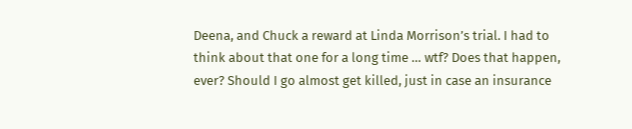Deena, and Chuck a reward at Linda Morrison’s trial. I had to think about that one for a long time … wtf? Does that happen, ever? Should I go almost get killed, just in case an insurance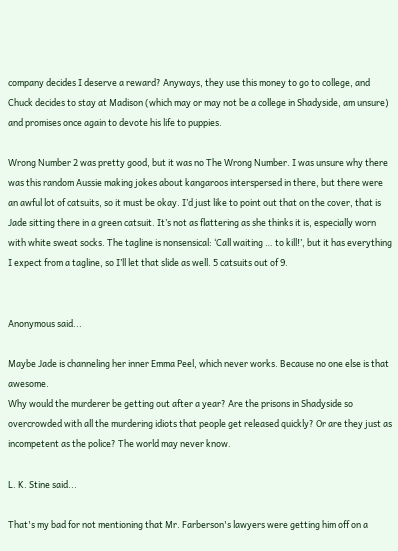company decides I deserve a reward? Anyways, they use this money to go to college, and Chuck decides to stay at Madison (which may or may not be a college in Shadyside, am unsure) and promises once again to devote his life to puppies.

Wrong Number 2 was pretty good, but it was no The Wrong Number. I was unsure why there was this random Aussie making jokes about kangaroos interspersed in there, but there were an awful lot of catsuits, so it must be okay. I’d just like to point out that on the cover, that is Jade sitting there in a green catsuit. It’s not as flattering as she thinks it is, especially worn with white sweat socks. The tagline is nonsensical: ‘Call waiting … to kill!’, but it has everything I expect from a tagline, so I’ll let that slide as well. 5 catsuits out of 9.


Anonymous said...

Maybe Jade is channeling her inner Emma Peel, which never works. Because no one else is that awesome.
Why would the murderer be getting out after a year? Are the prisons in Shadyside so overcrowded with all the murdering idiots that people get released quickly? Or are they just as incompetent as the police? The world may never know.

L. K. Stine said...

That's my bad for not mentioning that Mr. Farberson's lawyers were getting him off on a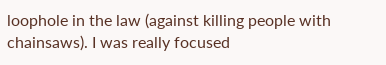loophole in the law (against killing people with chainsaws). I was really focused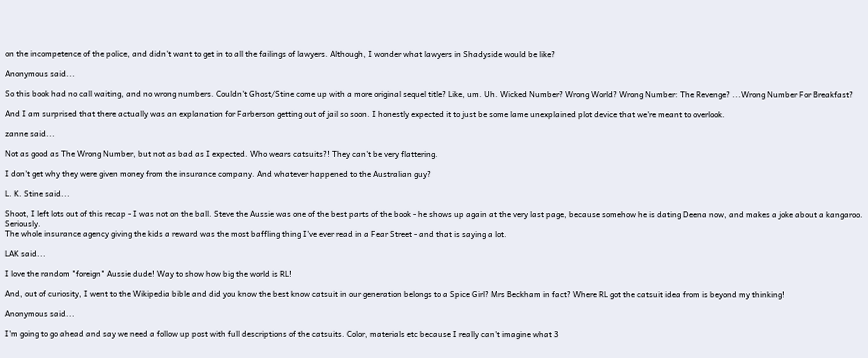on the incompetence of the police, and didn't want to get in to all the failings of lawyers. Although, I wonder what lawyers in Shadyside would be like?

Anonymous said...

So this book had no call waiting, and no wrong numbers. Couldn't Ghost/Stine come up with a more original sequel title? Like, um. Uh. Wicked Number? Wrong World? Wrong Number: The Revenge? ...Wrong Number For Breakfast?

And I am surprised that there actually was an explanation for Farberson getting out of jail so soon. I honestly expected it to just be some lame unexplained plot device that we're meant to overlook.

zanne said...

Not as good as The Wrong Number, but not as bad as I expected. Who wears catsuits?! They can't be very flattering.

I don't get why they were given money from the insurance company. And whatever happened to the Australian guy?

L. K. Stine said...

Shoot, I left lots out of this recap - I was not on the ball. Steve the Aussie was one of the best parts of the book - he shows up again at the very last page, because somehow he is dating Deena now, and makes a joke about a kangaroo. Seriously.
The whole insurance agency giving the kids a reward was the most baffling thing I've ever read in a Fear Street - and that is saying a lot.

LAK said...

I love the random "foreign" Aussie dude! Way to show how big the world is RL!

And, out of curiosity, I went to the Wikipedia bible and did you know the best know catsuit in our generation belongs to a Spice Girl? Mrs Beckham in fact? Where RL got the catsuit idea from is beyond my thinking!

Anonymous said...

I'm going to go ahead and say we need a follow up post with full descriptions of the catsuits. Color, materials etc because I really can't imagine what 3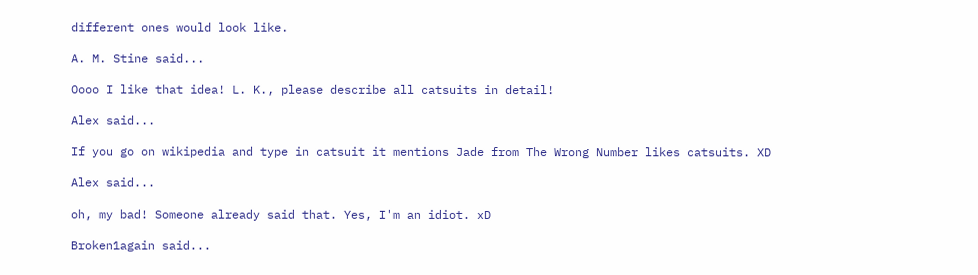different ones would look like.

A. M. Stine said...

Oooo I like that idea! L. K., please describe all catsuits in detail!

Alex said...

If you go on wikipedia and type in catsuit it mentions Jade from The Wrong Number likes catsuits. XD

Alex said...

oh, my bad! Someone already said that. Yes, I'm an idiot. xD

Broken1again said...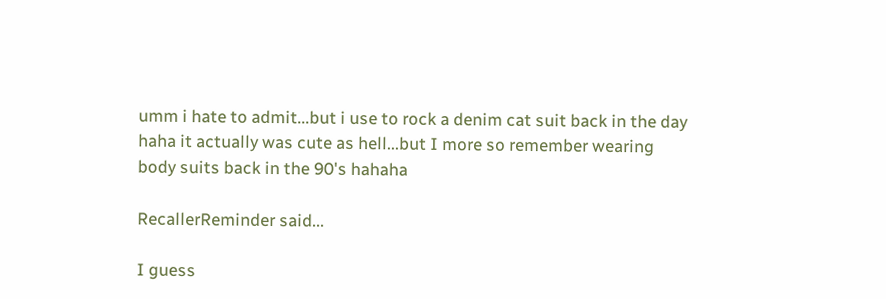umm i hate to admit...but i use to rock a denim cat suit back in the day haha it actually was cute as hell...but I more so remember wearing body suits back in the 90's hahaha

RecallerReminder said...

I guess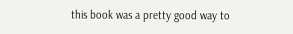this book was a pretty good way to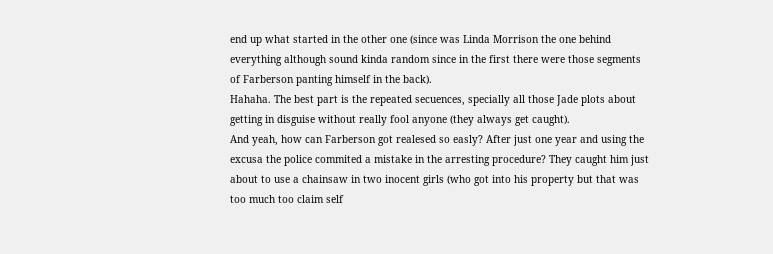end up what started in the other one (since was Linda Morrison the one behind everything although sound kinda random since in the first there were those segments of Farberson panting himself in the back).
Hahaha. The best part is the repeated secuences, specially all those Jade plots about getting in disguise without really fool anyone (they always get caught).
And yeah, how can Farberson got realesed so easly? After just one year and using the excusa the police commited a mistake in the arresting procedure? They caught him just about to use a chainsaw in two inocent girls (who got into his property but that was too much too claim self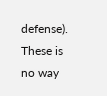defense). These is no way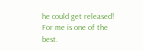he could get released!
For me is one of the best.